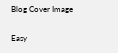Blog Cover Image

Easy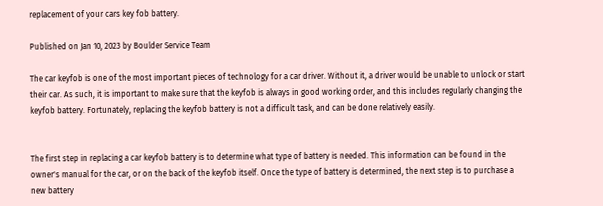replacement of your cars key fob battery.

Published on Jan 10, 2023 by Boulder Service Team

The car keyfob is one of the most important pieces of technology for a car driver. Without it, a driver would be unable to unlock or start their car. As such, it is important to make sure that the keyfob is always in good working order, and this includes regularly changing the keyfob battery. Fortunately, replacing the keyfob battery is not a difficult task, and can be done relatively easily.


The first step in replacing a car keyfob battery is to determine what type of battery is needed. This information can be found in the owner's manual for the car, or on the back of the keyfob itself. Once the type of battery is determined, the next step is to purchase a new battery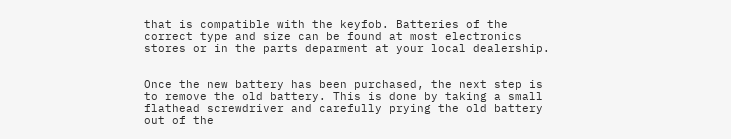that is compatible with the keyfob. Batteries of the correct type and size can be found at most electronics stores or in the parts deparment at your local dealership.


Once the new battery has been purchased, the next step is to remove the old battery. This is done by taking a small flathead screwdriver and carefully prying the old battery out of the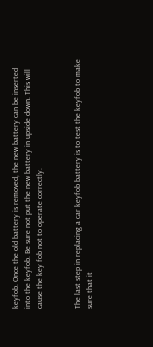keyfob. Once the old battery is removed, the new battery can be inserted into the keyfob. Be sure not put the new battery in upside down. This will cause the key fob not to operate correctly.


The last step in replacing a car keyfob battery is to test the keyfob to make sure that it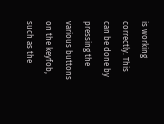is working correctly. This can be done by pressing the various buttons on the keyfob, such as the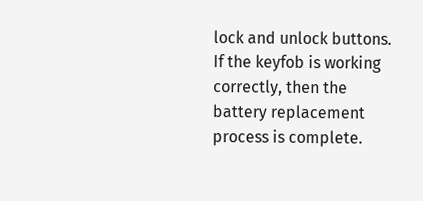lock and unlock buttons. If the keyfob is working correctly, then the battery replacement process is complete.